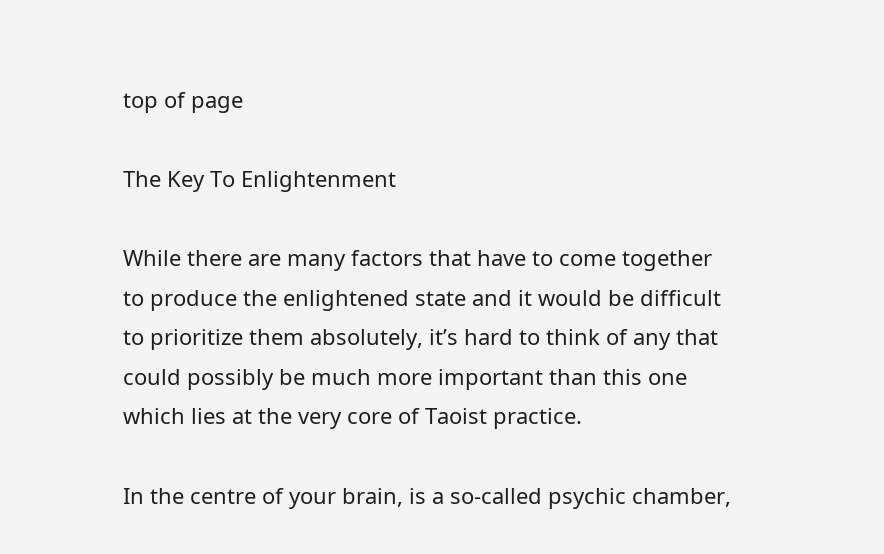top of page

The Key To Enlightenment

While there are many factors that have to come together to produce the enlightened state and it would be difficult to prioritize them absolutely, it’s hard to think of any that could possibly be much more important than this one which lies at the very core of Taoist practice.

In the centre of your brain, is a so-called psychic chamber,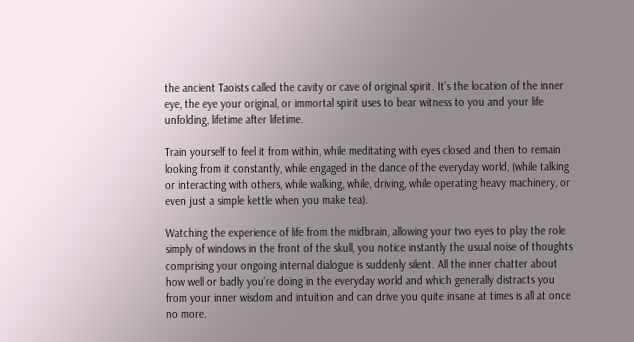the ancient Taoists called the cavity or cave of original spirit. It’s the location of the inner eye, the eye your original, or immortal spirit uses to bear witness to you and your life unfolding, lifetime after lifetime.

Train yourself to feel it from within, while meditating with eyes closed and then to remain looking from it constantly, while engaged in the dance of the everyday world, (while talking or interacting with others, while walking, while, driving, while operating heavy machinery, or even just a simple kettle when you make tea).

Watching the experience of life from the midbrain, allowing your two eyes to play the role simply of windows in the front of the skull, you notice instantly the usual noise of thoughts comprising your ongoing internal dialogue is suddenly silent. All the inner chatter about how well or badly you’re doing in the everyday world and which generally distracts you from your inner wisdom and intuition and can drive you quite insane at times is all at once no more.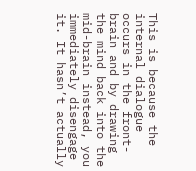This is because the internal dialogue occurs in the front-brain and by drawing the mind back into the mid-brain instead, you immediately disengage it. It hasn’t actually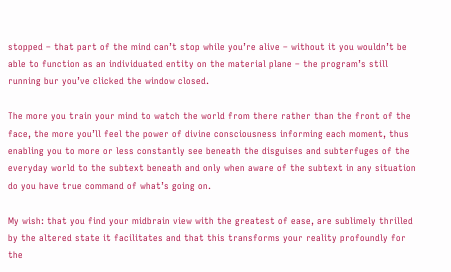stopped – that part of the mind can’t stop while you’re alive – without it you wouldn’t be able to function as an individuated entity on the material plane – the program’s still running bur you’ve clicked the window closed.

The more you train your mind to watch the world from there rather than the front of the face, the more you’ll feel the power of divine consciousness informing each moment, thus enabling you to more or less constantly see beneath the disguises and subterfuges of the everyday world to the subtext beneath and only when aware of the subtext in any situation do you have true command of what’s going on.

My wish: that you find your midbrain view with the greatest of ease, are sublimely thrilled by the altered state it facilitates and that this transforms your reality profoundly for the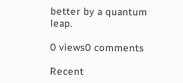better by a quantum leap.

0 views0 comments

Recent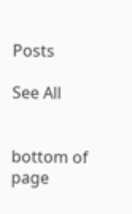Posts

See All


bottom of page